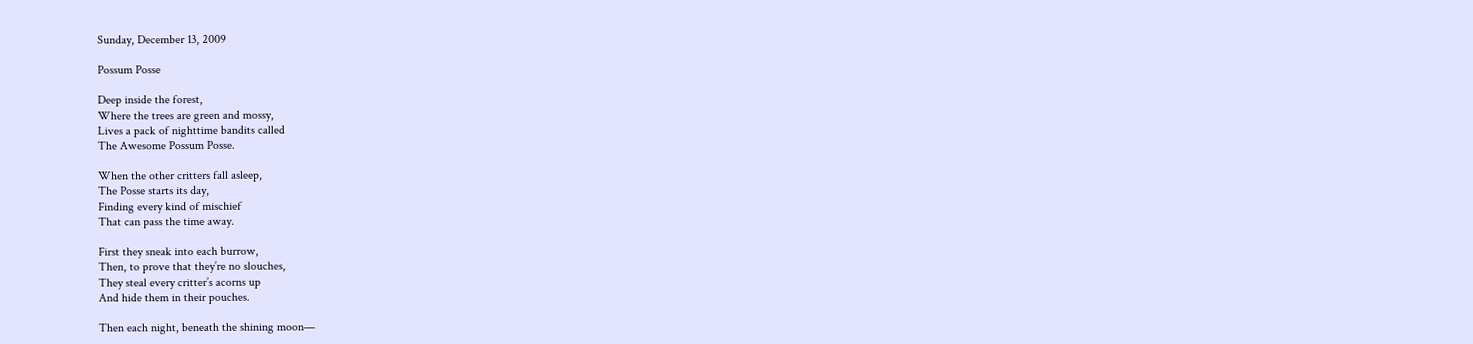Sunday, December 13, 2009

Possum Posse

Deep inside the forest,
Where the trees are green and mossy,
Lives a pack of nighttime bandits called
The Awesome Possum Posse.

When the other critters fall asleep,
The Posse starts its day,
Finding every kind of mischief
That can pass the time away.

First they sneak into each burrow,
Then, to prove that they’re no slouches,
They steal every critter’s acorns up
And hide them in their pouches.

Then each night, beneath the shining moon—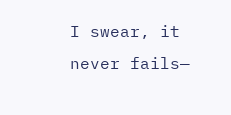I swear, it never fails—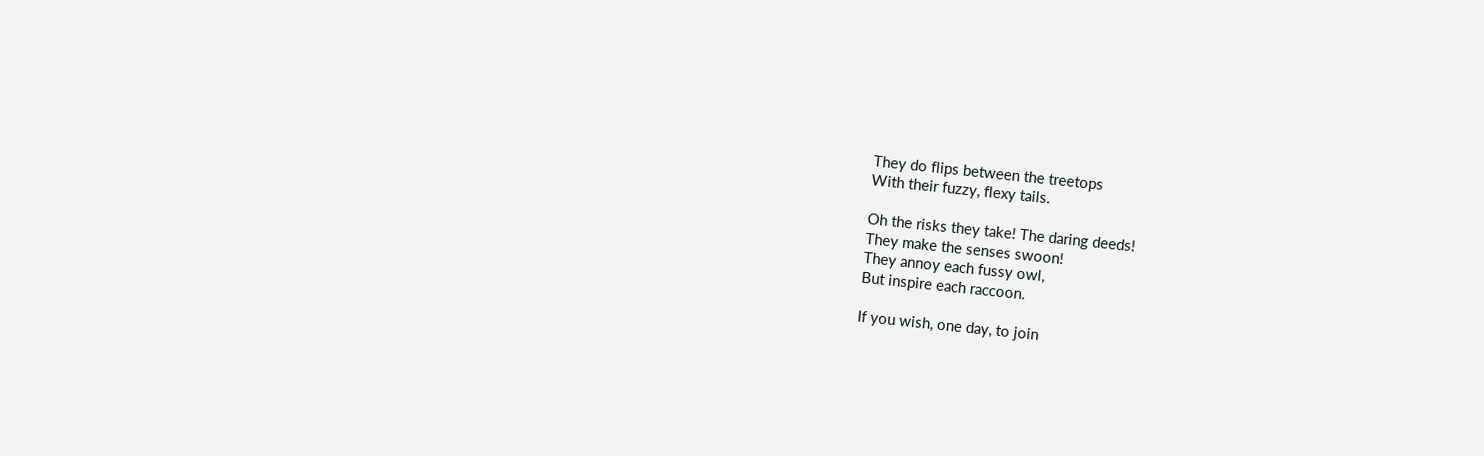They do flips between the treetops
With their fuzzy, flexy tails.

Oh the risks they take! The daring deeds!
They make the senses swoon!
They annoy each fussy owl,
But inspire each raccoon.

If you wish, one day, to join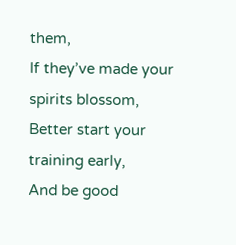them,
If they’ve made your spirits blossom,
Better start your training early,
And be good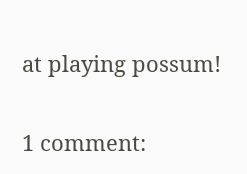at playing possum!

1 comment: